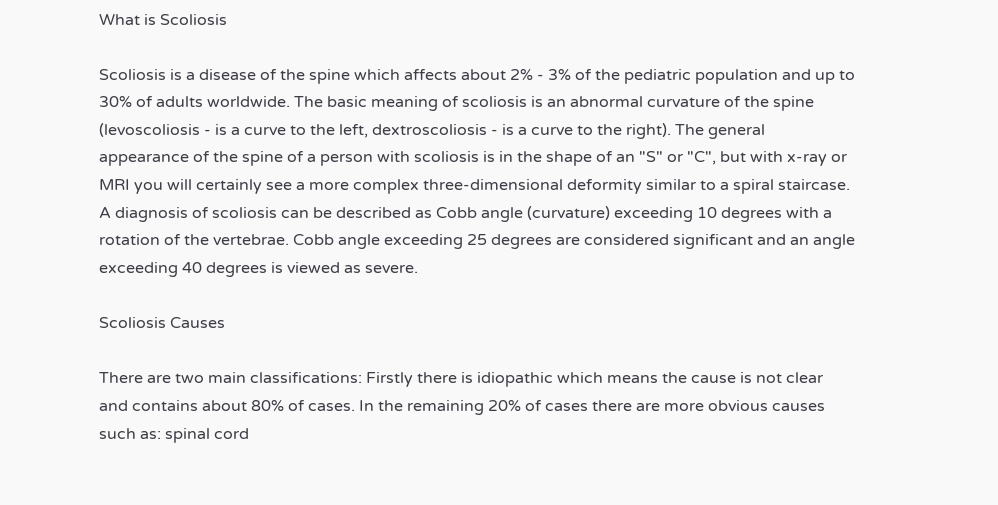What is Scoliosis

Scoliosis is a disease of the spine which affects about 2% - 3% of the pediatric population and up to 30% of adults worldwide. The basic meaning of scoliosis is an abnormal curvature of the spine (levoscoliosis - is a curve to the left, dextroscoliosis - is a curve to the right). The general appearance of the spine of a person with scoliosis is in the shape of an "S" or "C", but with x-ray or MRI you will certainly see a more complex three-dimensional deformity similar to a spiral staircase. A diagnosis of scoliosis can be described as Cobb angle (curvature) exceeding 10 degrees with a rotation of the vertebrae. Cobb angle exceeding 25 degrees are considered significant and an angle exceeding 40 degrees is viewed as severe.

Scoliosis Causes

There are two main classifications: Firstly there is idiopathic which means the cause is not clear and contains about 80% of cases. In the remaining 20% of cases there are more obvious causes such as: spinal cord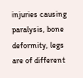injuries causing paralysis, bone deformity, legs are of different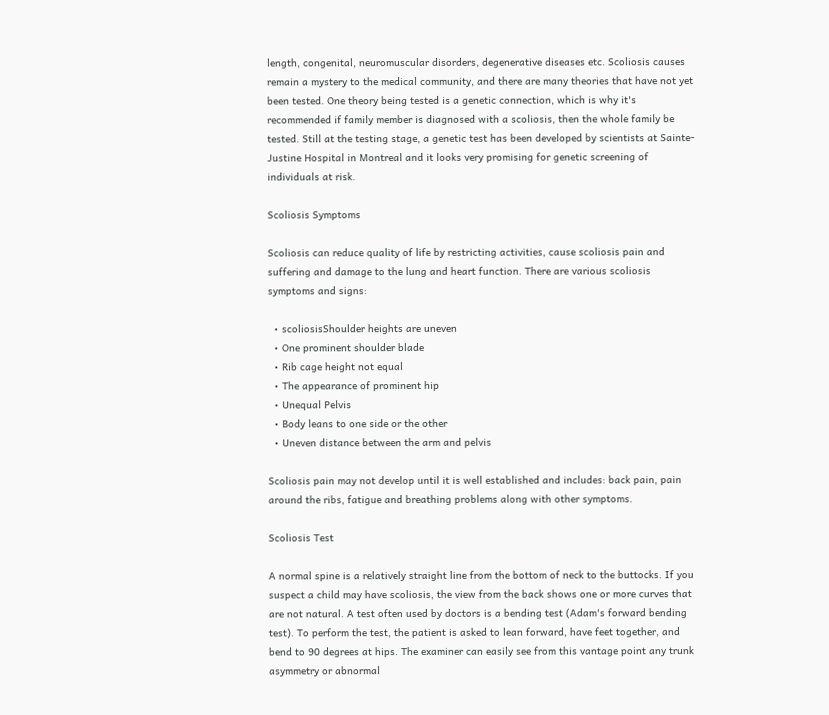length, congenital, neuromuscular disorders, degenerative diseases etc. Scoliosis causes remain a mystery to the medical community, and there are many theories that have not yet been tested. One theory being tested is a genetic connection, which is why it's recommended if family member is diagnosed with a scoliosis, then the whole family be tested. Still at the testing stage, a genetic test has been developed by scientists at Sainte-Justine Hospital in Montreal and it looks very promising for genetic screening of individuals at risk.

Scoliosis Symptoms

Scoliosis can reduce quality of life by restricting activities, cause scoliosis pain and suffering and damage to the lung and heart function. There are various scoliosis symptoms and signs:

  • scoliosisShoulder heights are uneven
  • One prominent shoulder blade
  • Rib cage height not equal
  • The appearance of prominent hip
  • Unequal Pelvis
  • Body leans to one side or the other
  • Uneven distance between the arm and pelvis

Scoliosis pain may not develop until it is well established and includes: back pain, pain around the ribs, fatigue and breathing problems along with other symptoms.

Scoliosis Test

A normal spine is a relatively straight line from the bottom of neck to the buttocks. If you suspect a child may have scoliosis, the view from the back shows one or more curves that are not natural. A test often used by doctors is a bending test (Adam's forward bending test). To perform the test, the patient is asked to lean forward, have feet together, and bend to 90 degrees at hips. The examiner can easily see from this vantage point any trunk asymmetry or abnormal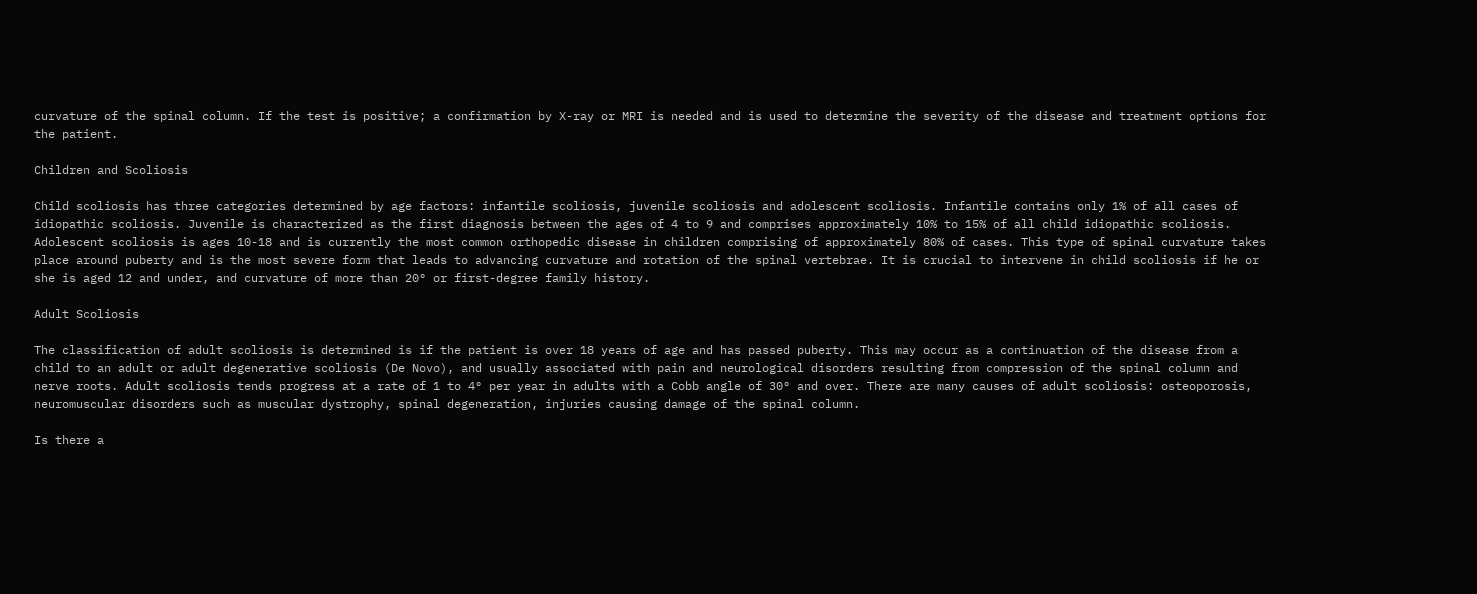curvature of the spinal column. If the test is positive; a confirmation by X-ray or MRI is needed and is used to determine the severity of the disease and treatment options for the patient.

Children and Scoliosis

Child scoliosis has three categories determined by age factors: infantile scoliosis, juvenile scoliosis and adolescent scoliosis. Infantile contains only 1% of all cases of idiopathic scoliosis. Juvenile is characterized as the first diagnosis between the ages of 4 to 9 and comprises approximately 10% to 15% of all child idiopathic scoliosis. Adolescent scoliosis is ages 10-18 and is currently the most common orthopedic disease in children comprising of approximately 80% of cases. This type of spinal curvature takes place around puberty and is the most severe form that leads to advancing curvature and rotation of the spinal vertebrae. It is crucial to intervene in child scoliosis if he or she is aged 12 and under, and curvature of more than 20° or first-degree family history.

Adult Scoliosis

The classification of adult scoliosis is determined is if the patient is over 18 years of age and has passed puberty. This may occur as a continuation of the disease from a child to an adult or adult degenerative scoliosis (De Novo), and usually associated with pain and neurological disorders resulting from compression of the spinal column and nerve roots. Adult scoliosis tends progress at a rate of 1 to 4° per year in adults with a Cobb angle of 30° and over. There are many causes of adult scoliosis: osteoporosis, neuromuscular disorders such as muscular dystrophy, spinal degeneration, injuries causing damage of the spinal column.

Is there a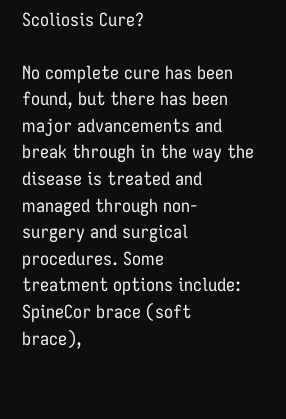Scoliosis Cure?

No complete cure has been found, but there has been major advancements and break through in the way the disease is treated and managed through non-surgery and surgical procedures. Some treatment options include: SpineCor brace (soft brace),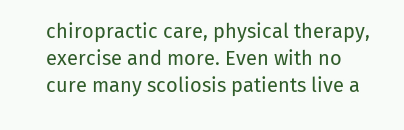chiropractic care, physical therapy, exercise and more. Even with no cure many scoliosis patients live a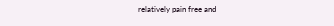relatively pain free and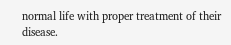normal life with proper treatment of their disease.